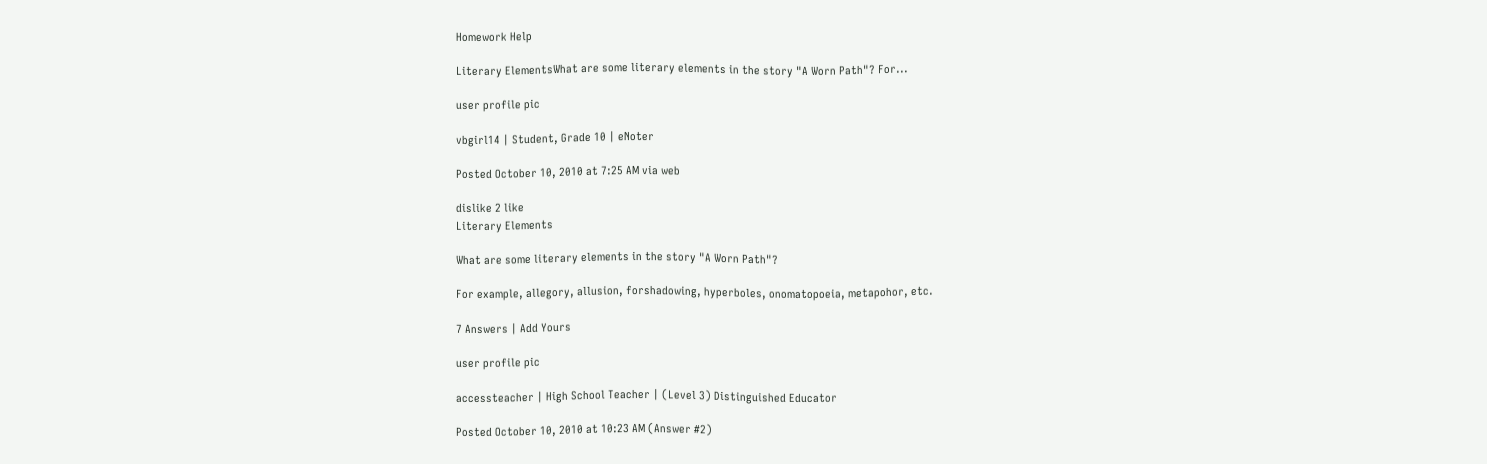Homework Help

Literary ElementsWhat are some literary elements in the story "A Worn Path"? For...

user profile pic

vbgirl14 | Student, Grade 10 | eNoter

Posted October 10, 2010 at 7:25 AM via web

dislike 2 like
Literary Elements

What are some literary elements in the story "A Worn Path"?

For example, allegory, allusion, forshadowing, hyperboles, onomatopoeia, metapohor, etc.

7 Answers | Add Yours

user profile pic

accessteacher | High School Teacher | (Level 3) Distinguished Educator

Posted October 10, 2010 at 10:23 AM (Answer #2)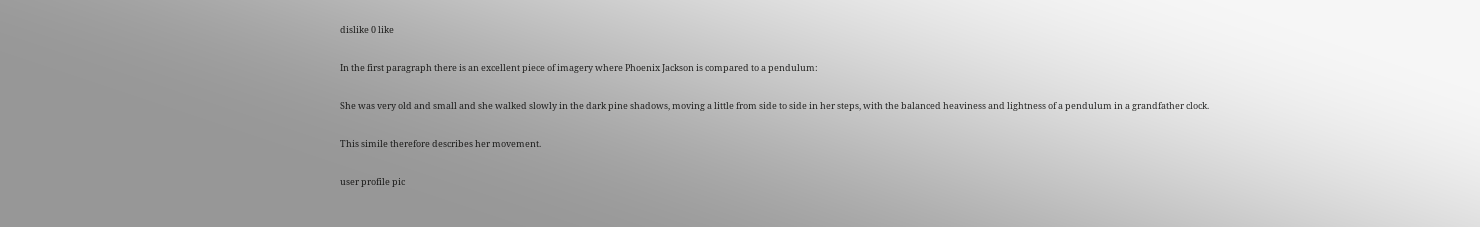dislike 0 like

In the first paragraph there is an excellent piece of imagery where Phoenix Jackson is compared to a pendulum:

She was very old and small and she walked slowly in the dark pine shadows, moving a little from side to side in her steps, with the balanced heaviness and lightness of a pendulum in a grandfather clock.

This simile therefore describes her movement.

user profile pic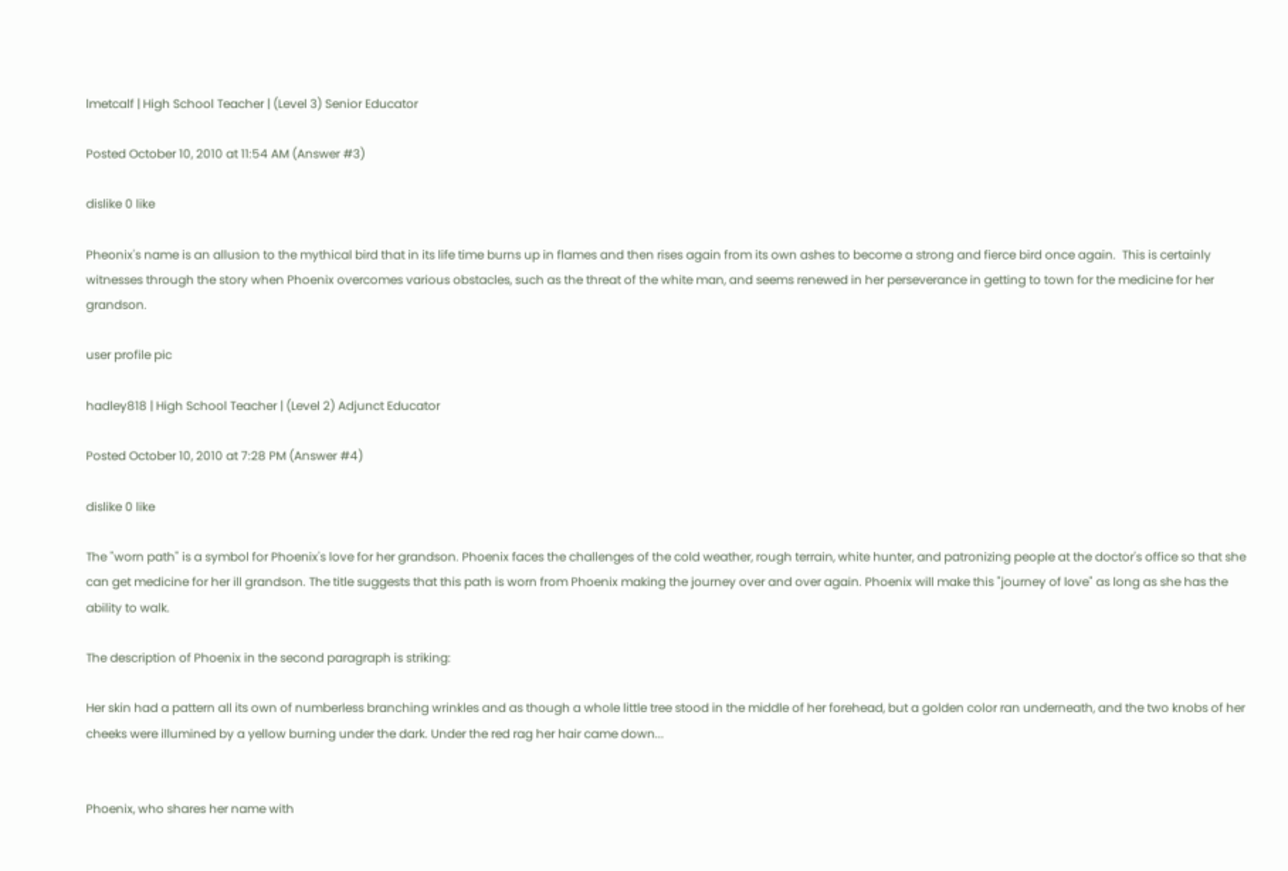lmetcalf | High School Teacher | (Level 3) Senior Educator

Posted October 10, 2010 at 11:54 AM (Answer #3)

dislike 0 like

Pheonix's name is an allusion to the mythical bird that in its life time burns up in flames and then rises again from its own ashes to become a strong and fierce bird once again.  This is certainly witnesses through the story when Phoenix overcomes various obstacles, such as the threat of the white man, and seems renewed in her perseverance in getting to town for the medicine for her grandson.

user profile pic

hadley818 | High School Teacher | (Level 2) Adjunct Educator

Posted October 10, 2010 at 7:28 PM (Answer #4)

dislike 0 like

The "worn path" is a symbol for Phoenix's love for her grandson. Phoenix faces the challenges of the cold weather, rough terrain, white hunter, and patronizing people at the doctor's office so that she can get medicine for her ill grandson. The title suggests that this path is worn from Phoenix making the journey over and over again. Phoenix will make this "journey of love" as long as she has the ability to walk.

The description of Phoenix in the second paragraph is striking:

Her skin had a pattern all its own of numberless branching wrinkles and as though a whole little tree stood in the middle of her forehead, but a golden color ran underneath, and the two knobs of her cheeks were illumined by a yellow burning under the dark. Under the red rag her hair came down...


Phoenix, who shares her name with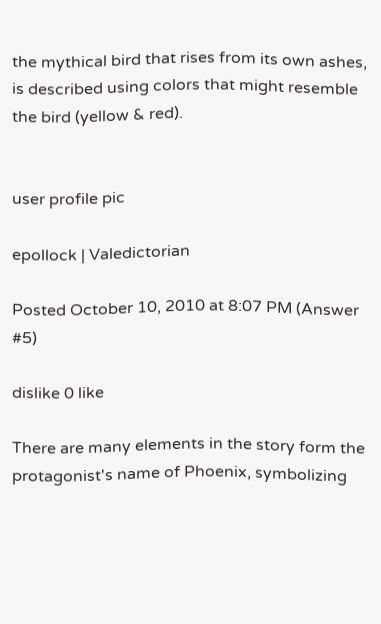the mythical bird that rises from its own ashes, is described using colors that might resemble the bird (yellow & red).


user profile pic

epollock | Valedictorian

Posted October 10, 2010 at 8:07 PM (Answer #5)

dislike 0 like

There are many elements in the story form the protagonist's name of Phoenix, symbolizing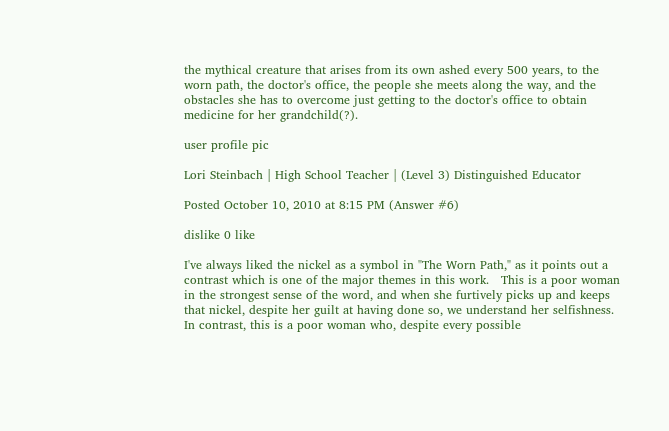the mythical creature that arises from its own ashed every 500 years, to the worn path, the doctor's office, the people she meets along the way, and the obstacles she has to overcome just getting to the doctor's office to obtain medicine for her grandchild(?).

user profile pic

Lori Steinbach | High School Teacher | (Level 3) Distinguished Educator

Posted October 10, 2010 at 8:15 PM (Answer #6)

dislike 0 like

I've always liked the nickel as a symbol in "The Worn Path," as it points out a contrast which is one of the major themes in this work.   This is a poor woman in the strongest sense of the word, and when she furtively picks up and keeps that nickel, despite her guilt at having done so, we understand her selfishness.  In contrast, this is a poor woman who, despite every possible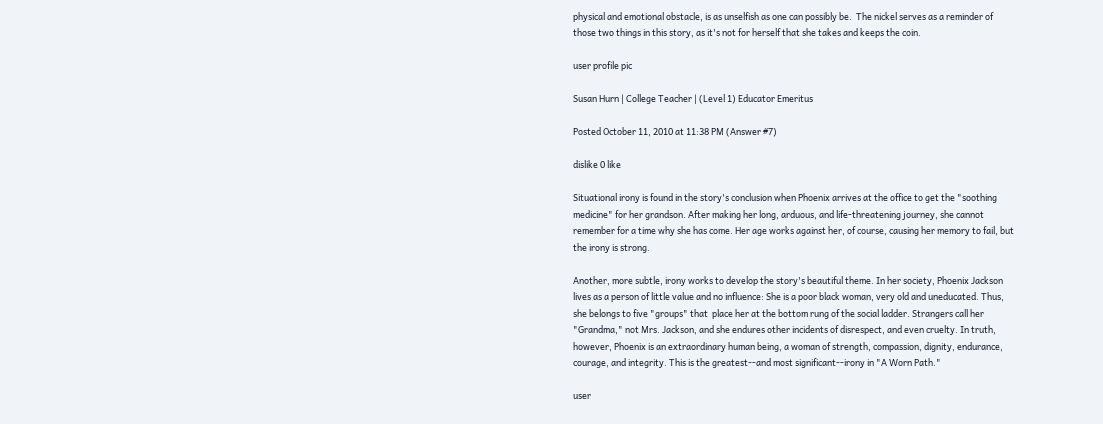physical and emotional obstacle, is as unselfish as one can possibly be.  The nickel serves as a reminder of those two things in this story, as it's not for herself that she takes and keeps the coin.

user profile pic

Susan Hurn | College Teacher | (Level 1) Educator Emeritus

Posted October 11, 2010 at 11:38 PM (Answer #7)

dislike 0 like

Situational irony is found in the story's conclusion when Phoenix arrives at the office to get the "soothing medicine" for her grandson. After making her long, arduous, and life-threatening journey, she cannot remember for a time why she has come. Her age works against her, of course, causing her memory to fail, but the irony is strong.

Another, more subtle, irony works to develop the story's beautiful theme. In her society, Phoenix Jackson lives as a person of little value and no influence: She is a poor black woman, very old and uneducated. Thus, she belongs to five "groups" that  place her at the bottom rung of the social ladder. Strangers call her "Grandma," not Mrs. Jackson, and she endures other incidents of disrespect, and even cruelty. In truth, however, Phoenix is an extraordinary human being, a woman of strength, compassion, dignity, endurance, courage, and integrity. This is the greatest--and most significant--irony in "A Worn Path."

user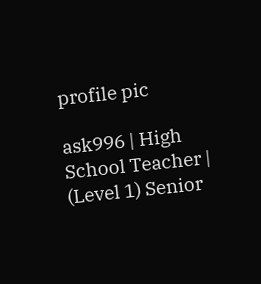profile pic

ask996 | High School Teacher | (Level 1) Senior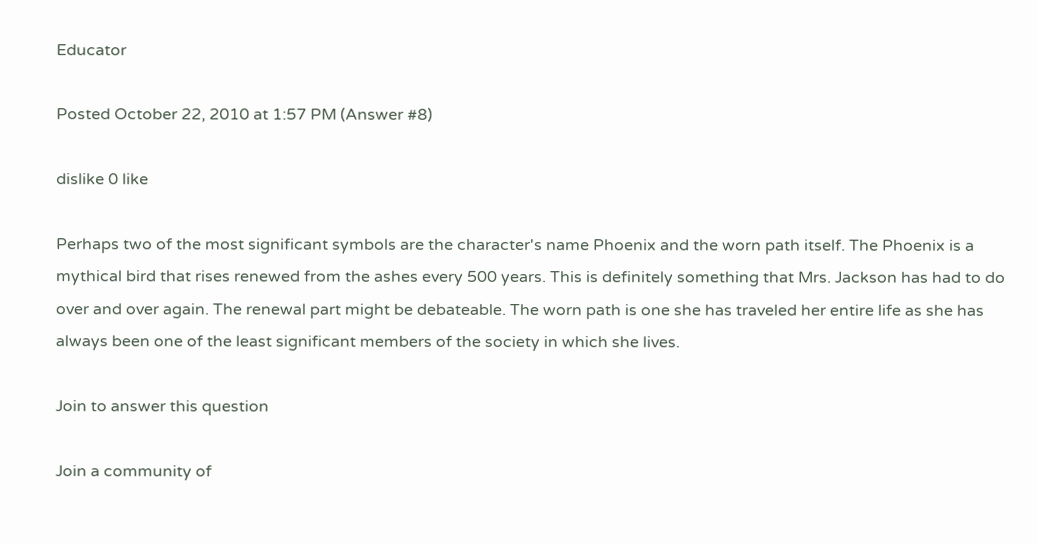Educator

Posted October 22, 2010 at 1:57 PM (Answer #8)

dislike 0 like

Perhaps two of the most significant symbols are the character's name Phoenix and the worn path itself. The Phoenix is a mythical bird that rises renewed from the ashes every 500 years. This is definitely something that Mrs. Jackson has had to do over and over again. The renewal part might be debateable. The worn path is one she has traveled her entire life as she has always been one of the least significant members of the society in which she lives.

Join to answer this question

Join a community of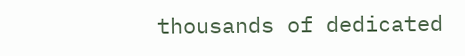thousands of dedicated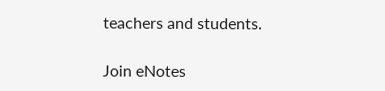teachers and students.

Join eNotes